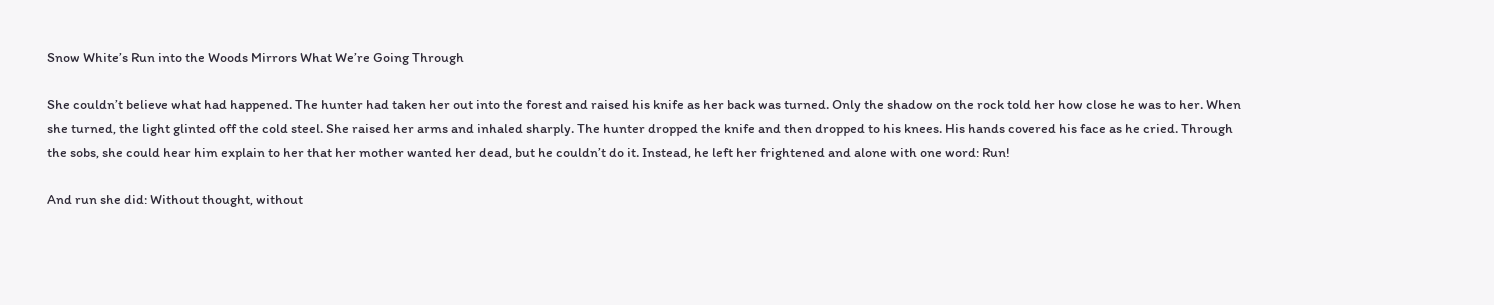Snow White’s Run into the Woods Mirrors What We’re Going Through

She couldn’t believe what had happened. The hunter had taken her out into the forest and raised his knife as her back was turned. Only the shadow on the rock told her how close he was to her. When she turned, the light glinted off the cold steel. She raised her arms and inhaled sharply. The hunter dropped the knife and then dropped to his knees. His hands covered his face as he cried. Through the sobs, she could hear him explain to her that her mother wanted her dead, but he couldn’t do it. Instead, he left her frightened and alone with one word: Run!

And run she did: Without thought, without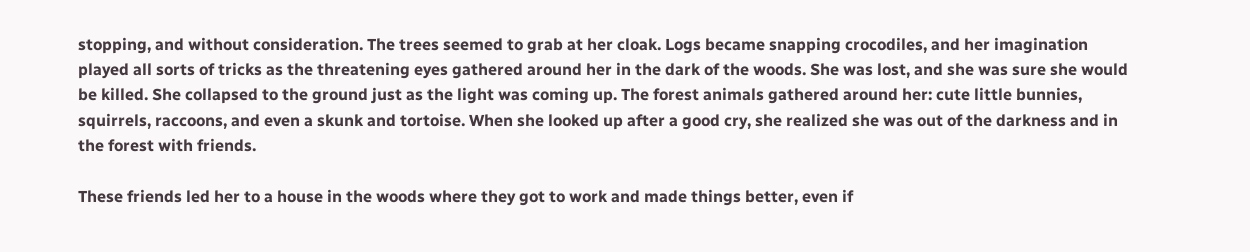stopping, and without consideration. The trees seemed to grab at her cloak. Logs became snapping crocodiles, and her imagination played all sorts of tricks as the threatening eyes gathered around her in the dark of the woods. She was lost, and she was sure she would be killed. She collapsed to the ground just as the light was coming up. The forest animals gathered around her: cute little bunnies, squirrels, raccoons, and even a skunk and tortoise. When she looked up after a good cry, she realized she was out of the darkness and in the forest with friends.

These friends led her to a house in the woods where they got to work and made things better, even if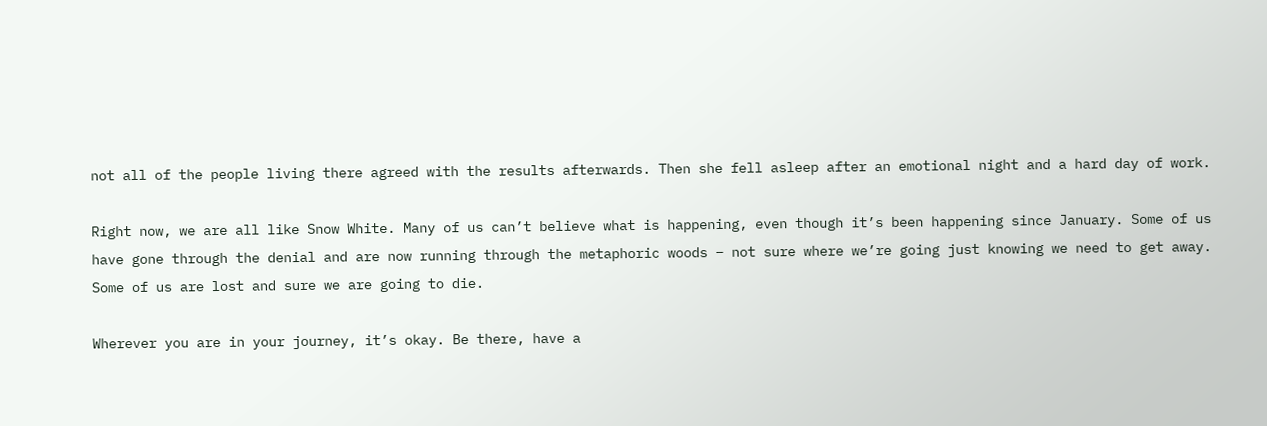not all of the people living there agreed with the results afterwards. Then she fell asleep after an emotional night and a hard day of work.

Right now, we are all like Snow White. Many of us can’t believe what is happening, even though it’s been happening since January. Some of us have gone through the denial and are now running through the metaphoric woods – not sure where we’re going just knowing we need to get away. Some of us are lost and sure we are going to die.

Wherever you are in your journey, it’s okay. Be there, have a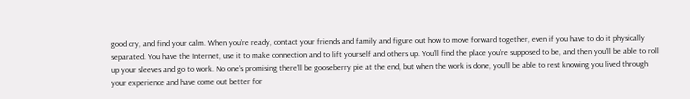good cry, and find your calm. When you’re ready, contact your friends and family and figure out how to move forward together, even if you have to do it physically separated. You have the Internet, use it to make connection and to lift yourself and others up. You’ll find the place you’re supposed to be, and then you’ll be able to roll up your sleeves and go to work. No one’s promising there’ll be gooseberry pie at the end, but when the work is done, you’ll be able to rest knowing you lived through your experience and have come out better for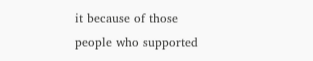it because of those people who supported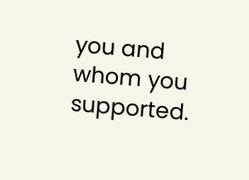you and whom you supported.